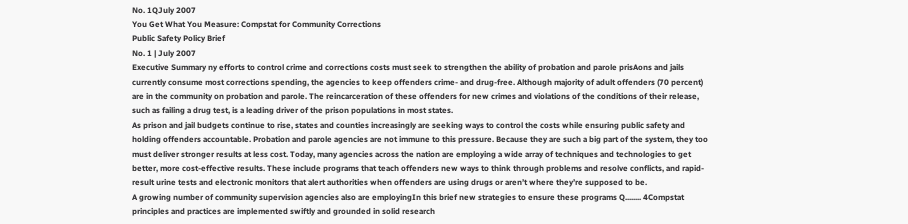No. 1QJuly 2007
You Get What You Measure: Compstat for Community Corrections
Public Safety Policy Brief
No. 1 | July 2007
Executive Summary ny efforts to control crime and corrections costs must seek to strengthen the ability of probation and parole prisAons and jails currently consume most corrections spending, the agencies to keep offenders crime- and drug-free. Although majority of adult offenders (70 percent) are in the community on probation and parole. The reincarceration of these offenders for new crimes and violations of the conditions of their release, such as failing a drug test, is a leading driver of the prison populations in most states.
As prison and jail budgets continue to rise, states and counties increasingly are seeking ways to control the costs while ensuring public safety and holding offenders accountable. Probation and parole agencies are not immune to this pressure. Because they are such a big part of the system, they too must deliver stronger results at less cost. Today, many agencies across the nation are employing a wide array of techniques and technologies to get better, more cost-effective results. These include programs that teach offenders new ways to think through problems and resolve conflicts, and rapid-result urine tests and electronic monitors that alert authorities when offenders are using drugs or aren’t where they’re supposed to be.
A growing number of community supervision agencies also are employingIn this brief new strategies to ensure these programs Q........ 4Compstat principles and practices are implemented swiftly and grounded in solid research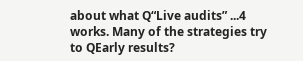about what Q“Live audits” ...4 works. Many of the strategies try to QEarly results?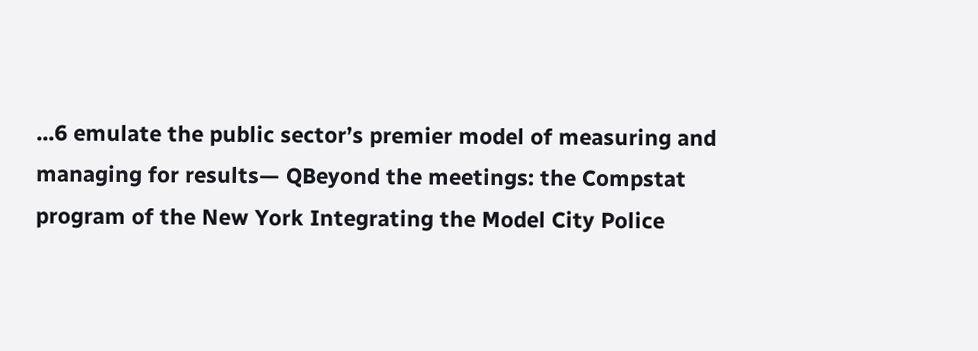...6 emulate the public sector’s premier model of measuring and managing for results— QBeyond the meetings: the Compstat program of the New York Integrating the Model City Police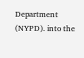Department (NYPD). into the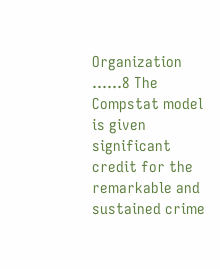Organization ......8 The Compstat model is given significant credit for the remarkable and sustained crime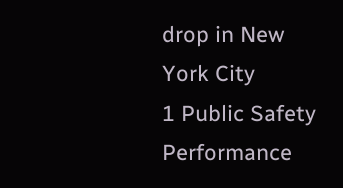drop in New York City
1 Public Safety Performance